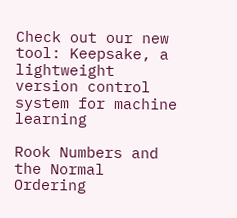Check out our new tool: Keepsake, a lightweight version control system for machine learning

Rook Numbers and the Normal Ordering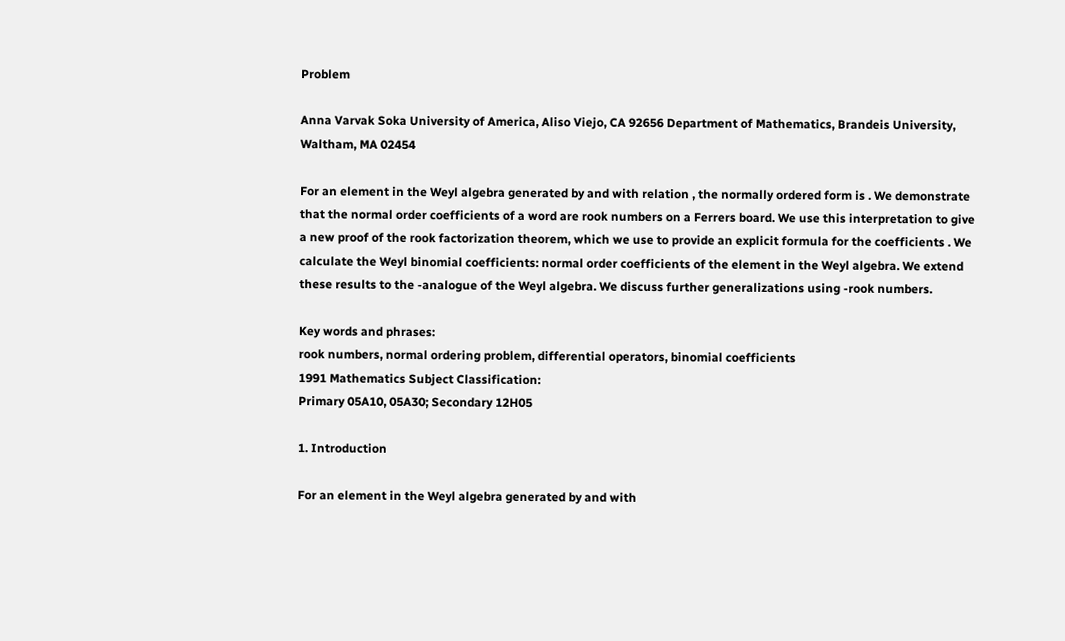Problem

Anna Varvak Soka University of America, Aliso Viejo, CA 92656 Department of Mathematics, Brandeis University, Waltham, MA 02454

For an element in the Weyl algebra generated by and with relation , the normally ordered form is . We demonstrate that the normal order coefficients of a word are rook numbers on a Ferrers board. We use this interpretation to give a new proof of the rook factorization theorem, which we use to provide an explicit formula for the coefficients . We calculate the Weyl binomial coefficients: normal order coefficients of the element in the Weyl algebra. We extend these results to the -analogue of the Weyl algebra. We discuss further generalizations using -rook numbers.

Key words and phrases:
rook numbers, normal ordering problem, differential operators, binomial coefficients
1991 Mathematics Subject Classification:
Primary 05A10, 05A30; Secondary 12H05

1. Introduction

For an element in the Weyl algebra generated by and with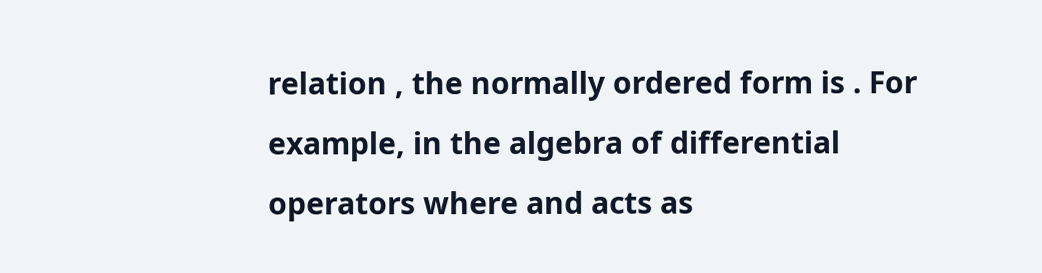relation , the normally ordered form is . For example, in the algebra of differential operators where and acts as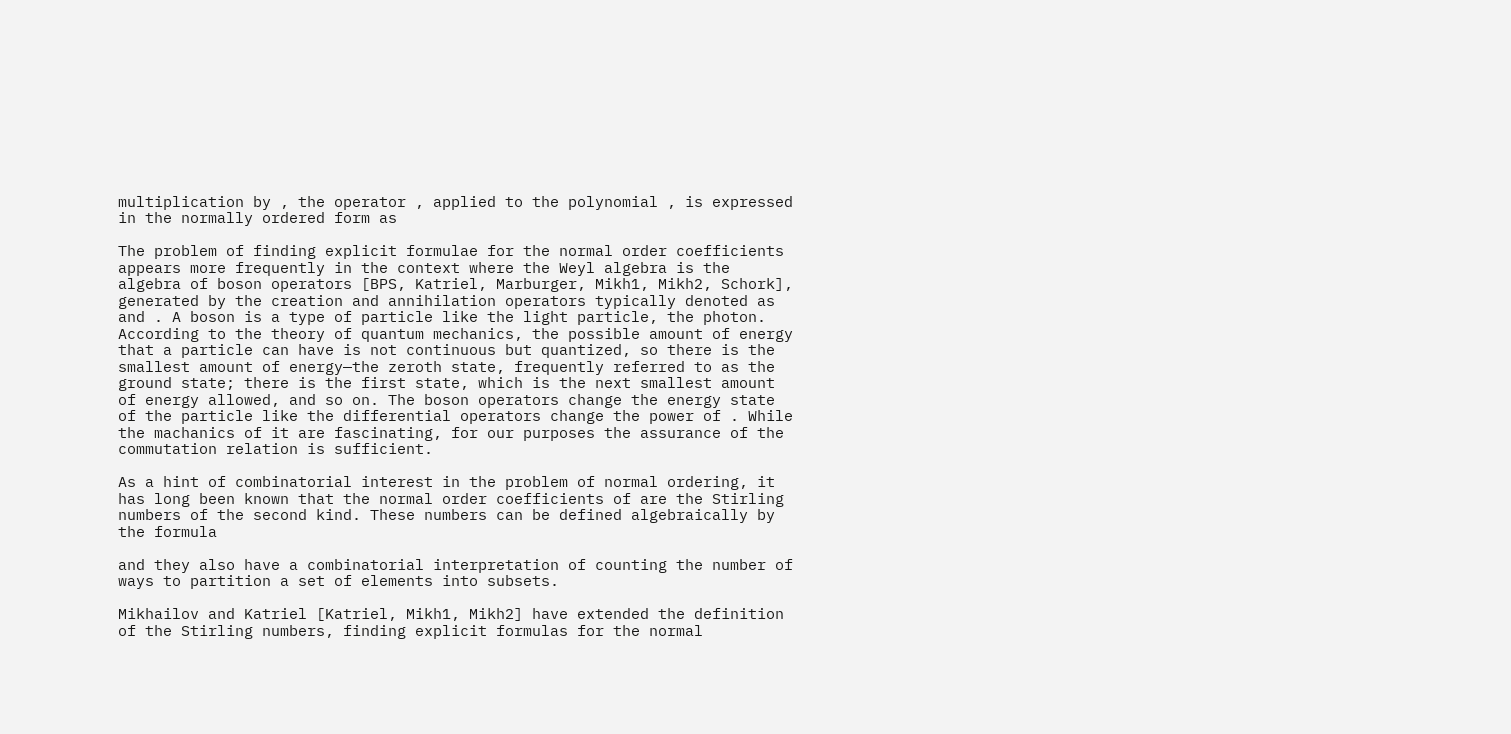multiplication by , the operator , applied to the polynomial , is expressed in the normally ordered form as

The problem of finding explicit formulae for the normal order coefficients appears more frequently in the context where the Weyl algebra is the algebra of boson operators [BPS, Katriel, Marburger, Mikh1, Mikh2, Schork], generated by the creation and annihilation operators typically denoted as and . A boson is a type of particle like the light particle, the photon. According to the theory of quantum mechanics, the possible amount of energy that a particle can have is not continuous but quantized, so there is the smallest amount of energy—the zeroth state, frequently referred to as the ground state; there is the first state, which is the next smallest amount of energy allowed, and so on. The boson operators change the energy state of the particle like the differential operators change the power of . While the machanics of it are fascinating, for our purposes the assurance of the commutation relation is sufficient.

As a hint of combinatorial interest in the problem of normal ordering, it has long been known that the normal order coefficients of are the Stirling numbers of the second kind. These numbers can be defined algebraically by the formula

and they also have a combinatorial interpretation of counting the number of ways to partition a set of elements into subsets.

Mikhailov and Katriel [Katriel, Mikh1, Mikh2] have extended the definition of the Stirling numbers, finding explicit formulas for the normal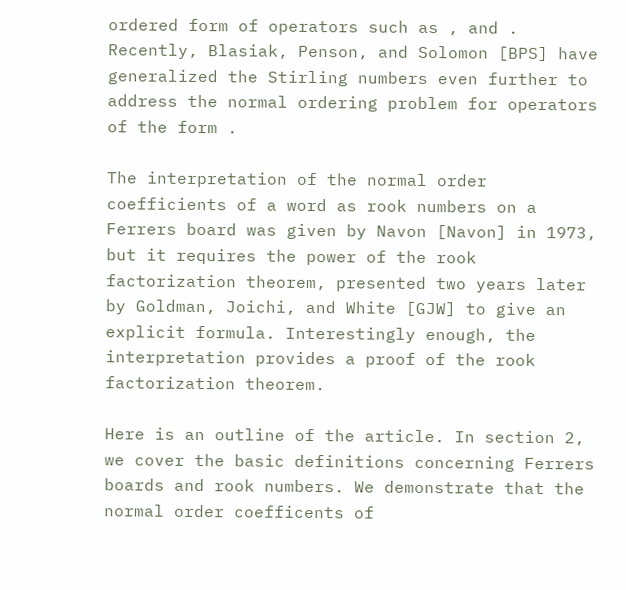ordered form of operators such as , and . Recently, Blasiak, Penson, and Solomon [BPS] have generalized the Stirling numbers even further to address the normal ordering problem for operators of the form .

The interpretation of the normal order coefficients of a word as rook numbers on a Ferrers board was given by Navon [Navon] in 1973, but it requires the power of the rook factorization theorem, presented two years later by Goldman, Joichi, and White [GJW] to give an explicit formula. Interestingly enough, the interpretation provides a proof of the rook factorization theorem.

Here is an outline of the article. In section 2, we cover the basic definitions concerning Ferrers boards and rook numbers. We demonstrate that the normal order coefficents of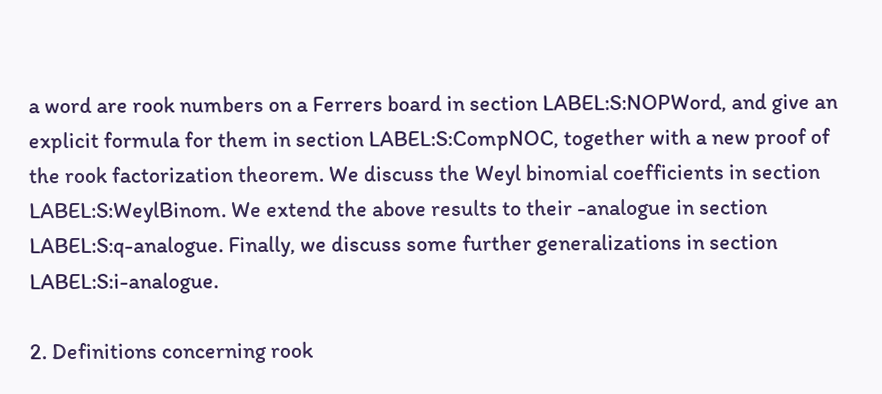a word are rook numbers on a Ferrers board in section LABEL:S:NOPWord, and give an explicit formula for them in section LABEL:S:CompNOC, together with a new proof of the rook factorization theorem. We discuss the Weyl binomial coefficients in section LABEL:S:WeylBinom. We extend the above results to their -analogue in section LABEL:S:q-analogue. Finally, we discuss some further generalizations in section LABEL:S:i-analogue.

2. Definitions concerning rook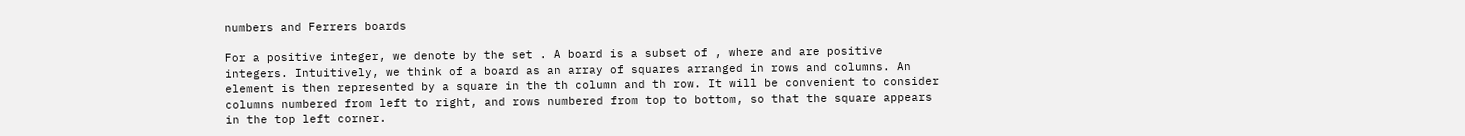numbers and Ferrers boards

For a positive integer, we denote by the set . A board is a subset of , where and are positive integers. Intuitively, we think of a board as an array of squares arranged in rows and columns. An element is then represented by a square in the th column and th row. It will be convenient to consider columns numbered from left to right, and rows numbered from top to bottom, so that the square appears in the top left corner.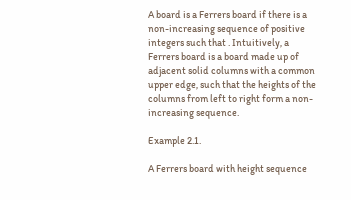A board is a Ferrers board if there is a non-increasing sequence of positive integers such that . Intuitively, a Ferrers board is a board made up of adjacent solid columns with a common upper edge, such that the heights of the columns from left to right form a non-increasing sequence.

Example 2.1.

A Ferrers board with height sequence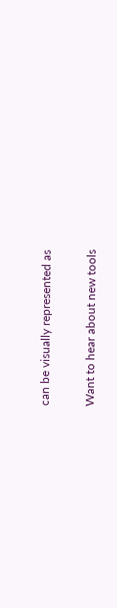can be visually represented as

Want to hear about new tools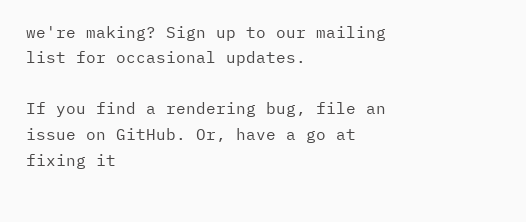we're making? Sign up to our mailing list for occasional updates.

If you find a rendering bug, file an issue on GitHub. Or, have a go at fixing it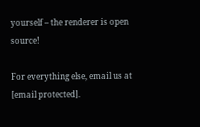yourself – the renderer is open source!

For everything else, email us at [email protected].